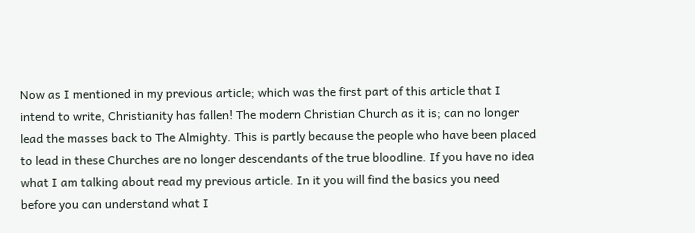Now as I mentioned in my previous article; which was the first part of this article that I intend to write, Christianity has fallen! The modern Christian Church as it is; can no longer lead the masses back to The Almighty. This is partly because the people who have been placed to lead in these Churches are no longer descendants of the true bloodline. If you have no idea what I am talking about read my previous article. In it you will find the basics you need before you can understand what I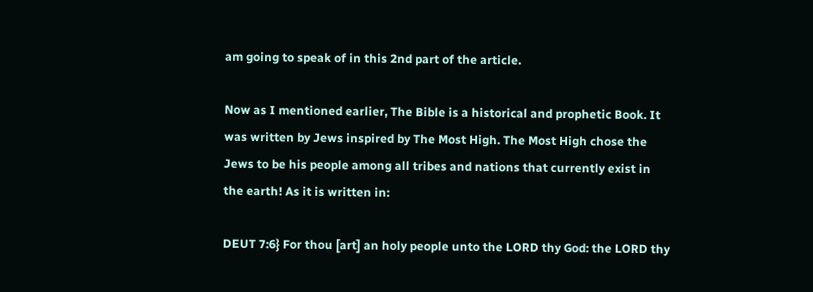am going to speak of in this 2nd part of the article.

Now as I mentioned earlier, The Bible is a historical and prophetic Book. It was written by Jews inspired by The Most High. The Most High chose the Jews to be his people among all tribes and nations that currently exist in the earth! As it is written in:

DEUT 7:6} For thou [art] an holy people unto the LORD thy God: the LORD thy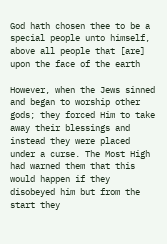God hath chosen thee to be a special people unto himself, above all people that [are] upon the face of the earth

However, when the Jews sinned and began to worship other gods; they forced Him to take away their blessings and instead they were placed under a curse. The Most High had warned them that this would happen if they disobeyed him but from the start they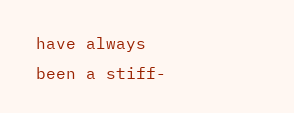have always been a stiff-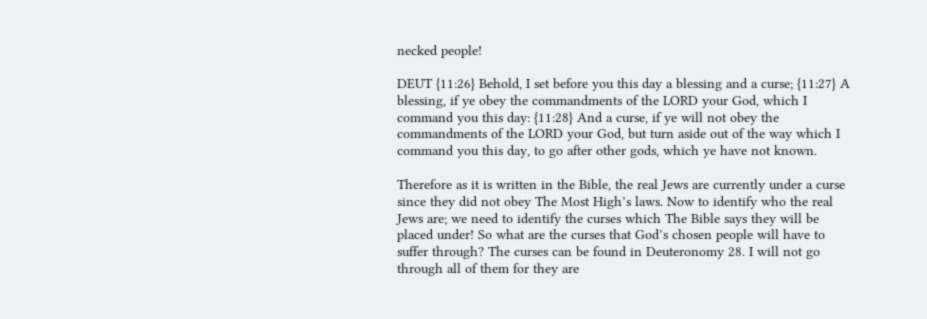necked people!

DEUT {11:26} Behold, I set before you this day a blessing and a curse; {11:27} A blessing, if ye obey the commandments of the LORD your God, which I command you this day: {11:28} And a curse, if ye will not obey the commandments of the LORD your God, but turn aside out of the way which I command you this day, to go after other gods, which ye have not known.

Therefore as it is written in the Bible, the real Jews are currently under a curse since they did not obey The Most High’s laws. Now to identify who the real Jews are; we need to identify the curses which The Bible says they will be placed under! So what are the curses that God’s chosen people will have to suffer through? The curses can be found in Deuteronomy 28. I will not go through all of them for they are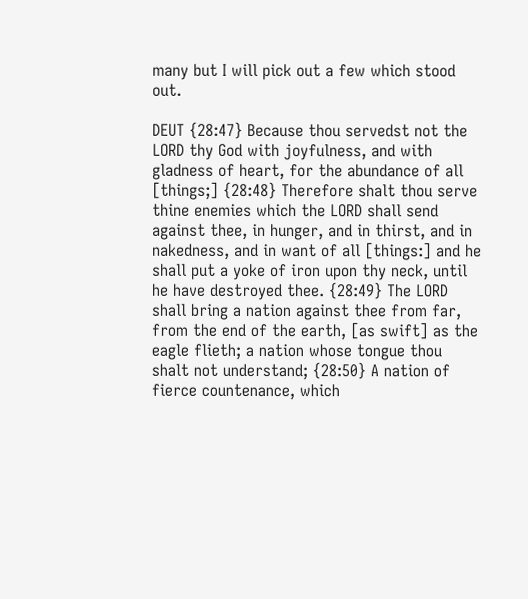many but I will pick out a few which stood out.

DEUT {28:47} Because thou servedst not the LORD thy God with joyfulness, and with gladness of heart, for the abundance of all [things;] {28:48} Therefore shalt thou serve thine enemies which the LORD shall send against thee, in hunger, and in thirst, and in nakedness, and in want of all [things:] and he shall put a yoke of iron upon thy neck, until he have destroyed thee. {28:49} The LORD shall bring a nation against thee from far, from the end of the earth, [as swift] as the eagle flieth; a nation whose tongue thou shalt not understand; {28:50} A nation of fierce countenance, which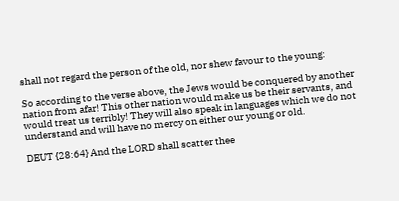shall not regard the person of the old, nor shew favour to the young:

So according to the verse above, the Jews would be conquered by another nation from afar! This other nation would make us be their servants, and would treat us terribly! They will also speak in languages which we do not understand and will have no mercy on either our young or old.

DEUT {28:64} And the LORD shall scatter thee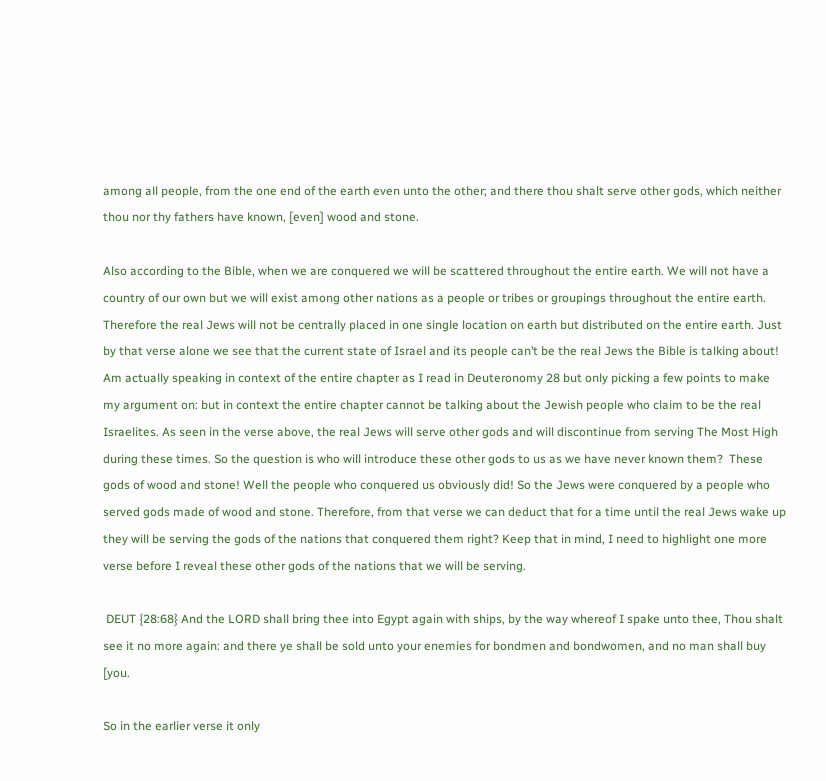among all people, from the one end of the earth even unto the other; and there thou shalt serve other gods, which neither thou nor thy fathers have known, [even] wood and stone.

Also according to the Bible, when we are conquered we will be scattered throughout the entire earth. We will not have a country of our own but we will exist among other nations as a people or tribes or groupings throughout the entire earth. Therefore the real Jews will not be centrally placed in one single location on earth but distributed on the entire earth. Just by that verse alone we see that the current state of Israel and its people can’t be the real Jews the Bible is talking about!  Am actually speaking in context of the entire chapter as I read in Deuteronomy 28 but only picking a few points to make my argument on: but in context the entire chapter cannot be talking about the Jewish people who claim to be the real Israelites. As seen in the verse above, the real Jews will serve other gods and will discontinue from serving The Most High during these times. So the question is who will introduce these other gods to us as we have never known them?  These gods of wood and stone! Well the people who conquered us obviously did! So the Jews were conquered by a people who served gods made of wood and stone. Therefore, from that verse we can deduct that for a time until the real Jews wake up they will be serving the gods of the nations that conquered them right? Keep that in mind, I need to highlight one more verse before I reveal these other gods of the nations that we will be serving.

 DEUT {28:68} And the LORD shall bring thee into Egypt again with ships, by the way whereof I spake unto thee, Thou shalt see it no more again: and there ye shall be sold unto your enemies for bondmen and bondwomen, and no man shall buy [you.

So in the earlier verse it only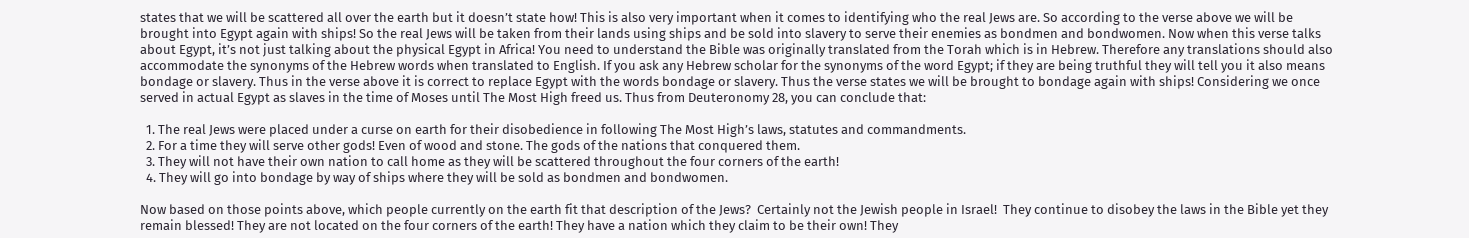states that we will be scattered all over the earth but it doesn’t state how! This is also very important when it comes to identifying who the real Jews are. So according to the verse above we will be brought into Egypt again with ships! So the real Jews will be taken from their lands using ships and be sold into slavery to serve their enemies as bondmen and bondwomen. Now when this verse talks about Egypt, it’s not just talking about the physical Egypt in Africa! You need to understand the Bible was originally translated from the Torah which is in Hebrew. Therefore any translations should also accommodate the synonyms of the Hebrew words when translated to English. If you ask any Hebrew scholar for the synonyms of the word Egypt; if they are being truthful they will tell you it also means bondage or slavery. Thus in the verse above it is correct to replace Egypt with the words bondage or slavery. Thus the verse states we will be brought to bondage again with ships! Considering we once served in actual Egypt as slaves in the time of Moses until The Most High freed us. Thus from Deuteronomy 28, you can conclude that:

  1. The real Jews were placed under a curse on earth for their disobedience in following The Most High’s laws, statutes and commandments.
  2. For a time they will serve other gods! Even of wood and stone. The gods of the nations that conquered them.
  3. They will not have their own nation to call home as they will be scattered throughout the four corners of the earth!
  4. They will go into bondage by way of ships where they will be sold as bondmen and bondwomen.

Now based on those points above, which people currently on the earth fit that description of the Jews?  Certainly not the Jewish people in Israel!  They continue to disobey the laws in the Bible yet they remain blessed! They are not located on the four corners of the earth! They have a nation which they claim to be their own! They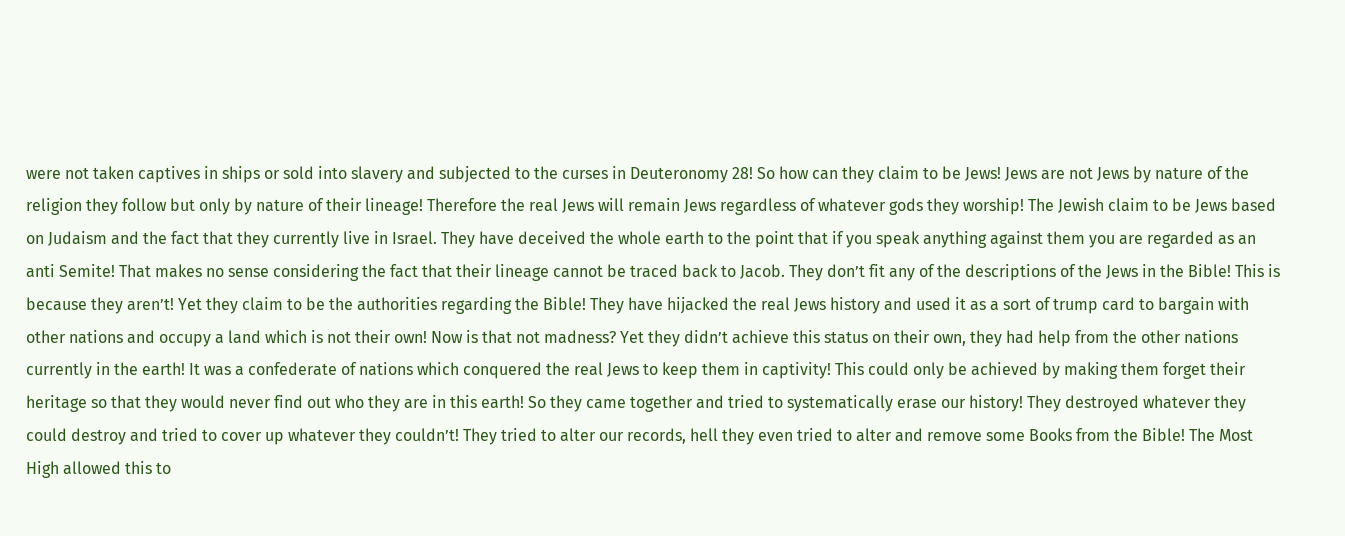were not taken captives in ships or sold into slavery and subjected to the curses in Deuteronomy 28! So how can they claim to be Jews! Jews are not Jews by nature of the religion they follow but only by nature of their lineage! Therefore the real Jews will remain Jews regardless of whatever gods they worship! The Jewish claim to be Jews based on Judaism and the fact that they currently live in Israel. They have deceived the whole earth to the point that if you speak anything against them you are regarded as an anti Semite! That makes no sense considering the fact that their lineage cannot be traced back to Jacob. They don’t fit any of the descriptions of the Jews in the Bible! This is because they aren’t! Yet they claim to be the authorities regarding the Bible! They have hijacked the real Jews history and used it as a sort of trump card to bargain with other nations and occupy a land which is not their own! Now is that not madness? Yet they didn’t achieve this status on their own, they had help from the other nations currently in the earth! It was a confederate of nations which conquered the real Jews to keep them in captivity! This could only be achieved by making them forget their heritage so that they would never find out who they are in this earth! So they came together and tried to systematically erase our history! They destroyed whatever they could destroy and tried to cover up whatever they couldn’t! They tried to alter our records, hell they even tried to alter and remove some Books from the Bible! The Most High allowed this to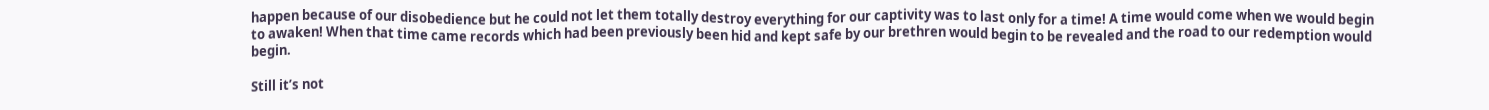happen because of our disobedience but he could not let them totally destroy everything for our captivity was to last only for a time! A time would come when we would begin to awaken! When that time came records which had been previously been hid and kept safe by our brethren would begin to be revealed and the road to our redemption would begin.

Still it’s not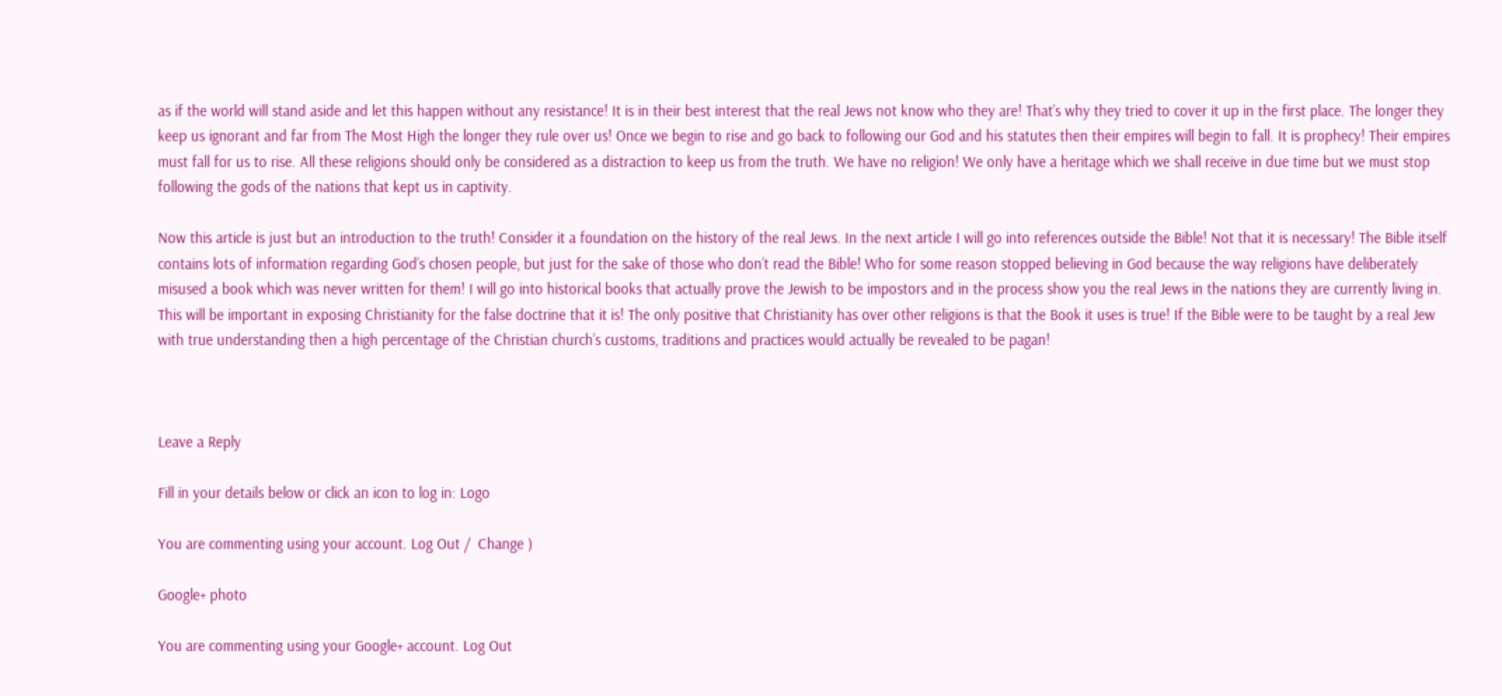as if the world will stand aside and let this happen without any resistance! It is in their best interest that the real Jews not know who they are! That’s why they tried to cover it up in the first place. The longer they keep us ignorant and far from The Most High the longer they rule over us! Once we begin to rise and go back to following our God and his statutes then their empires will begin to fall. It is prophecy! Their empires must fall for us to rise. All these religions should only be considered as a distraction to keep us from the truth. We have no religion! We only have a heritage which we shall receive in due time but we must stop following the gods of the nations that kept us in captivity.

Now this article is just but an introduction to the truth! Consider it a foundation on the history of the real Jews. In the next article I will go into references outside the Bible! Not that it is necessary! The Bible itself contains lots of information regarding God’s chosen people, but just for the sake of those who don’t read the Bible! Who for some reason stopped believing in God because the way religions have deliberately misused a book which was never written for them! I will go into historical books that actually prove the Jewish to be impostors and in the process show you the real Jews in the nations they are currently living in. This will be important in exposing Christianity for the false doctrine that it is! The only positive that Christianity has over other religions is that the Book it uses is true! If the Bible were to be taught by a real Jew with true understanding then a high percentage of the Christian church’s customs, traditions and practices would actually be revealed to be pagan!



Leave a Reply

Fill in your details below or click an icon to log in: Logo

You are commenting using your account. Log Out /  Change )

Google+ photo

You are commenting using your Google+ account. Log Out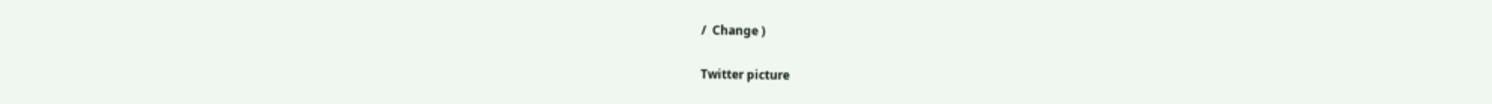/  Change )

Twitter picture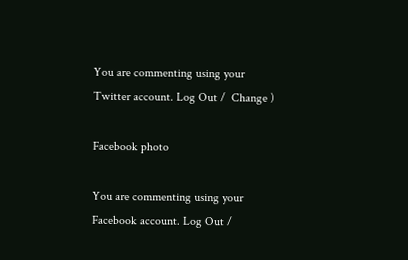You are commenting using your Twitter account. Log Out /  Change )

Facebook photo

You are commenting using your Facebook account. Log Out /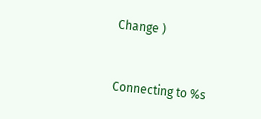Change )


Connecting to %s